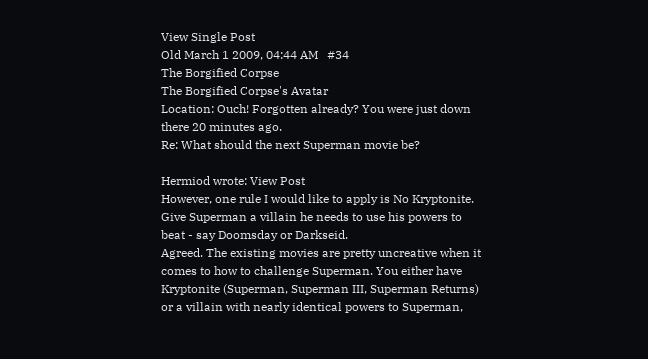View Single Post
Old March 1 2009, 04:44 AM   #34
The Borgified Corpse
The Borgified Corpse's Avatar
Location: Ouch! Forgotten already? You were just down there 20 minutes ago.
Re: What should the next Superman movie be?

Hermiod wrote: View Post
However, one rule I would like to apply is No Kryptonite. Give Superman a villain he needs to use his powers to beat - say Doomsday or Darkseid.
Agreed. The existing movies are pretty uncreative when it comes to how to challenge Superman. You either have Kryptonite (Superman, Superman III, Superman Returns) or a villain with nearly identical powers to Superman,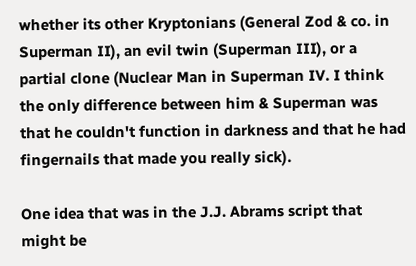whether its other Kryptonians (General Zod & co. in Superman II), an evil twin (Superman III), or a partial clone (Nuclear Man in Superman IV. I think the only difference between him & Superman was that he couldn't function in darkness and that he had fingernails that made you really sick).

One idea that was in the J.J. Abrams script that might be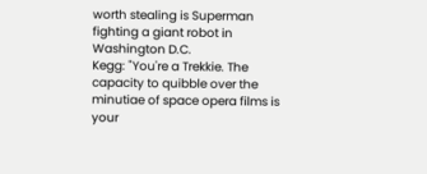worth stealing is Superman fighting a giant robot in Washington D.C.
Kegg: "You're a Trekkie. The capacity to quibble over the minutiae of space opera films is your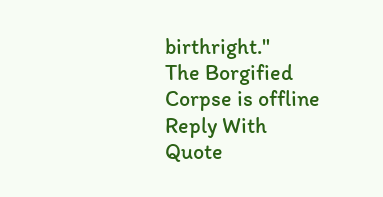birthright."
The Borgified Corpse is offline   Reply With Quote